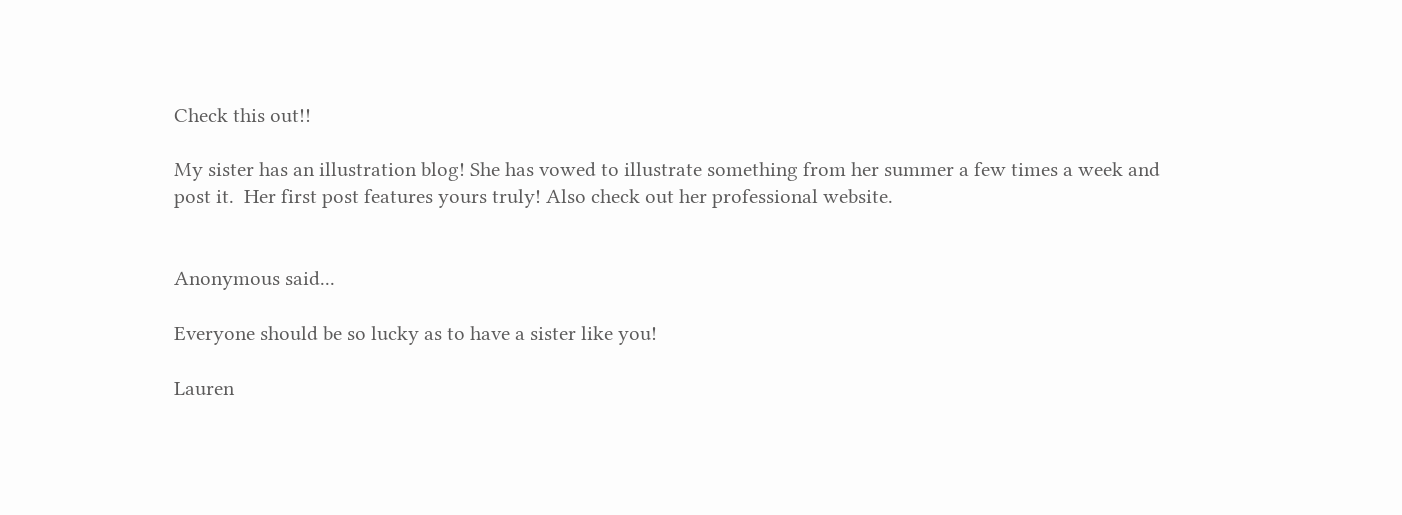Check this out!!

My sister has an illustration blog! She has vowed to illustrate something from her summer a few times a week and post it.  Her first post features yours truly! Also check out her professional website.


Anonymous said...

Everyone should be so lucky as to have a sister like you!

Lauren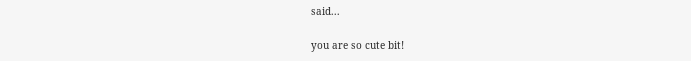said...

you are so cute bit!